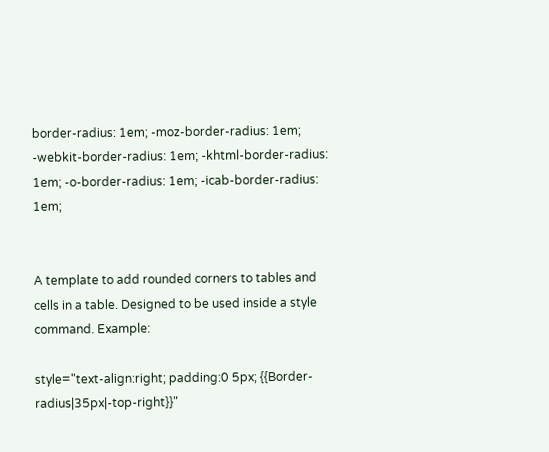border-radius: 1em; -moz-border-radius: 1em; -webkit-border-radius: 1em; -khtml-border-radius: 1em; -o-border-radius: 1em; -icab-border-radius: 1em;


A template to add rounded corners to tables and cells in a table. Designed to be used inside a style command. Example:

style="text-align:right; padding:0 5px; {{Border-radius|35px|-top-right}}"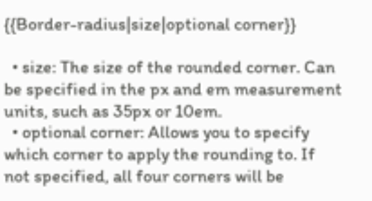{{Border-radius|size|optional corner}}

  • size: The size of the rounded corner. Can be specified in the px and em measurement units, such as 35px or 10em.
  • optional corner: Allows you to specify which corner to apply the rounding to. If not specified, all four corners will be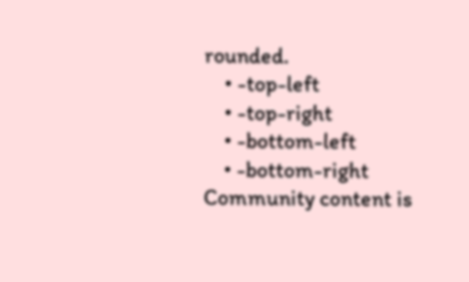rounded.
    • -top-left
    • -top-right
    • -bottom-left
    • -bottom-right
Community content is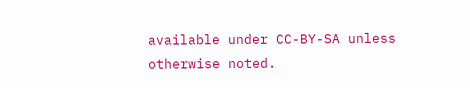available under CC-BY-SA unless otherwise noted.